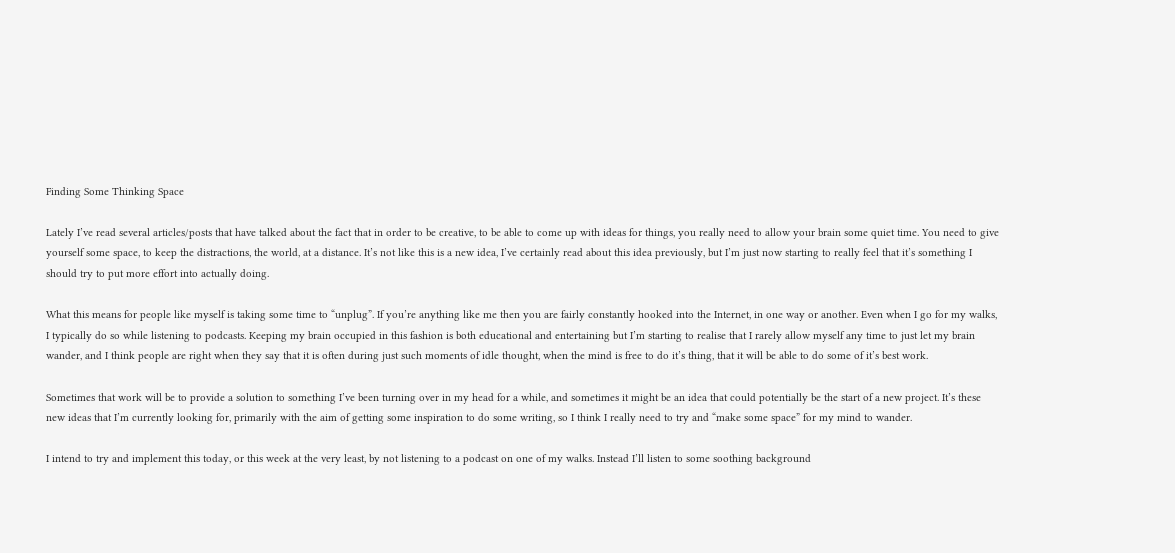Finding Some Thinking Space

Lately I’ve read several articles/posts that have talked about the fact that in order to be creative, to be able to come up with ideas for things, you really need to allow your brain some quiet time. You need to give yourself some space, to keep the distractions, the world, at a distance. It’s not like this is a new idea, I’ve certainly read about this idea previously, but I’m just now starting to really feel that it’s something I should try to put more effort into actually doing.

What this means for people like myself is taking some time to “unplug”. If you’re anything like me then you are fairly constantly hooked into the Internet, in one way or another. Even when I go for my walks, I typically do so while listening to podcasts. Keeping my brain occupied in this fashion is both educational and entertaining but I’m starting to realise that I rarely allow myself any time to just let my brain wander, and I think people are right when they say that it is often during just such moments of idle thought, when the mind is free to do it’s thing, that it will be able to do some of it’s best work.

Sometimes that work will be to provide a solution to something I’ve been turning over in my head for a while, and sometimes it might be an idea that could potentially be the start of a new project. It’s these new ideas that I’m currently looking for, primarily with the aim of getting some inspiration to do some writing, so I think I really need to try and “make some space” for my mind to wander.

I intend to try and implement this today, or this week at the very least, by not listening to a podcast on one of my walks. Instead I’ll listen to some soothing background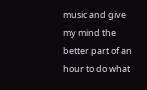music and give my mind the better part of an hour to do what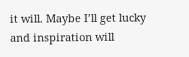it will. Maybe I’ll get lucky and inspiration will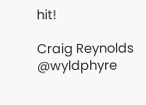hit!

Craig Reynolds @wyldphyre